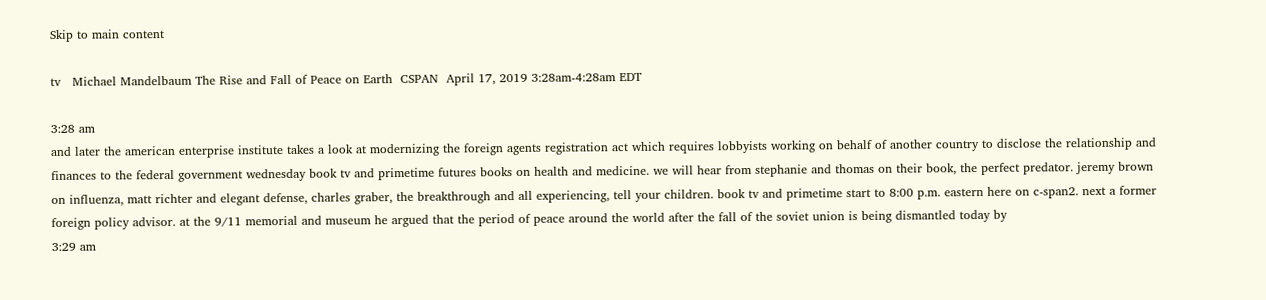Skip to main content

tv   Michael Mandelbaum The Rise and Fall of Peace on Earth  CSPAN  April 17, 2019 3:28am-4:28am EDT

3:28 am
and later the american enterprise institute takes a look at modernizing the foreign agents registration act which requires lobbyists working on behalf of another country to disclose the relationship and finances to the federal government wednesday book tv and primetime futures books on health and medicine. we will hear from stephanie and thomas on their book, the perfect predator. jeremy brown on influenza, matt richter and elegant defense, charles graber, the breakthrough and all experiencing, tell your children. book tv and primetime start to 8:00 p.m. eastern here on c-span2. next a former foreign policy advisor. at the 9/11 memorial and museum he argued that the period of peace around the world after the fall of the soviet union is being dismantled today by
3:29 am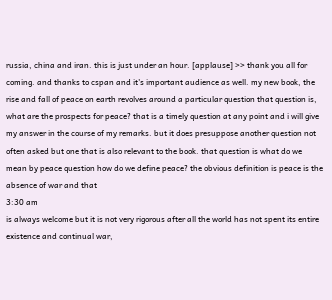russia, china and iran. this is just under an hour. [applause] >> thank you all for coming. and thanks to cspan and it's important audience as well. my new book, the rise and fall of peace on earth revolves around a particular question that question is, what are the prospects for peace? that is a timely question at any point and i will give my answer in the course of my remarks. but it does presuppose another question not often asked but one that is also relevant to the book. that question is what do we mean by peace question how do we define peace? the obvious definition is peace is the absence of war and that
3:30 am
is always welcome but it is not very rigorous after all the world has not spent its entire existence and continual war,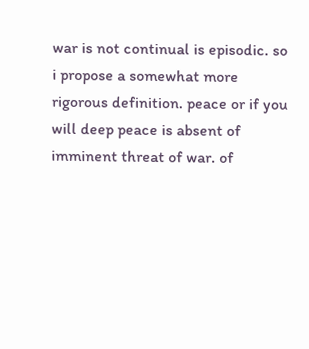war is not continual is episodic. so i propose a somewhat more rigorous definition. peace or if you will deep peace is absent of imminent threat of war. of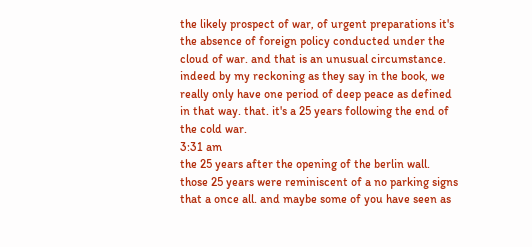the likely prospect of war, of urgent preparations it's the absence of foreign policy conducted under the cloud of war. and that is an unusual circumstance. indeed by my reckoning as they say in the book, we really only have one period of deep peace as defined in that way. that. it's a 25 years following the end of the cold war.
3:31 am
the 25 years after the opening of the berlin wall. those 25 years were reminiscent of a no parking signs that a once all. and maybe some of you have seen as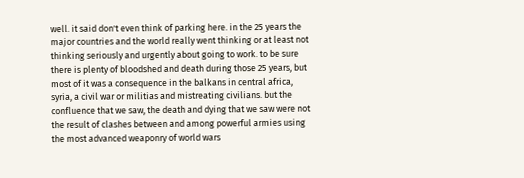well. it said don't even think of parking here. in the 25 years the major countries and the world really went thinking or at least not thinking seriously and urgently about going to work. to be sure there is plenty of bloodshed and death during those 25 years, but most of it was a consequence in the balkans in central africa, syria, a civil war or militias and mistreating civilians. but the confluence that we saw, the death and dying that we saw were not the result of clashes between and among powerful armies using the most advanced weaponry of world wars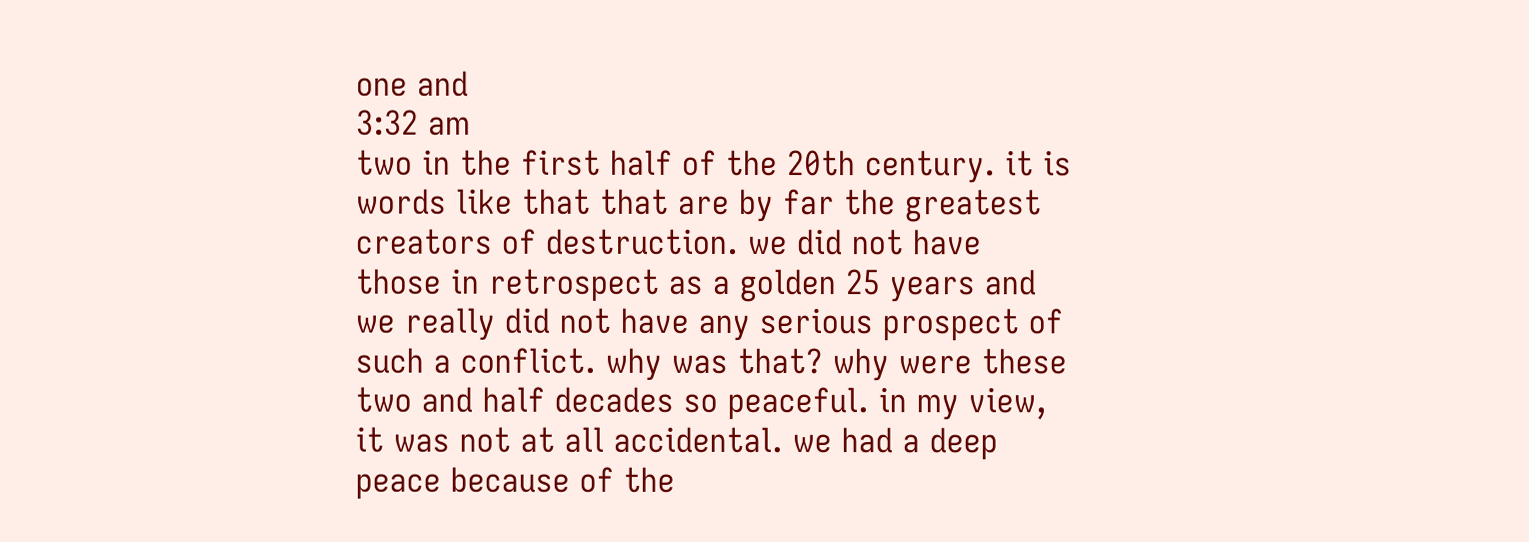one and
3:32 am
two in the first half of the 20th century. it is words like that that are by far the greatest creators of destruction. we did not have those in retrospect as a golden 25 years and we really did not have any serious prospect of such a conflict. why was that? why were these two and half decades so peaceful. in my view, it was not at all accidental. we had a deep peace because of the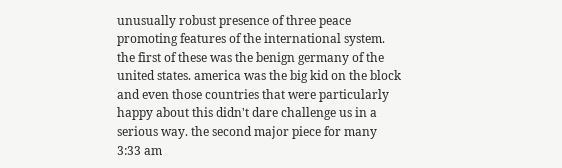unusually robust presence of three peace promoting features of the international system. the first of these was the benign germany of the united states. america was the big kid on the block and even those countries that were particularly happy about this didn't dare challenge us in a serious way. the second major piece for many
3:33 am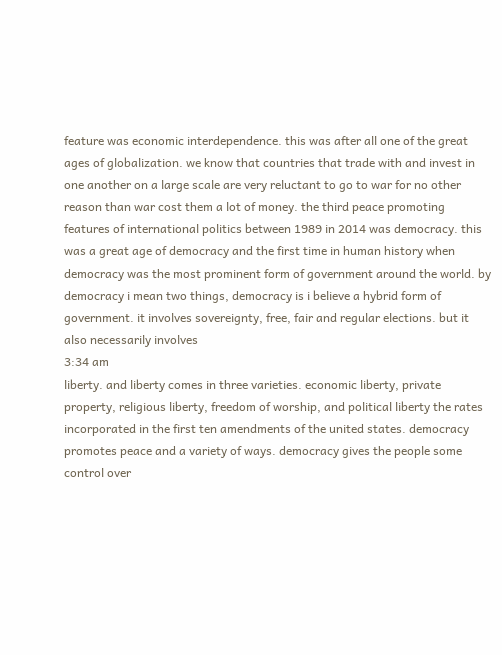feature was economic interdependence. this was after all one of the great ages of globalization. we know that countries that trade with and invest in one another on a large scale are very reluctant to go to war for no other reason than war cost them a lot of money. the third peace promoting features of international politics between 1989 in 2014 was democracy. this was a great age of democracy and the first time in human history when democracy was the most prominent form of government around the world. by democracy i mean two things, democracy is i believe a hybrid form of government. it involves sovereignty, free, fair and regular elections. but it also necessarily involves
3:34 am
liberty. and liberty comes in three varieties. economic liberty, private property, religious liberty, freedom of worship, and political liberty the rates incorporated in the first ten amendments of the united states. democracy promotes peace and a variety of ways. democracy gives the people some control over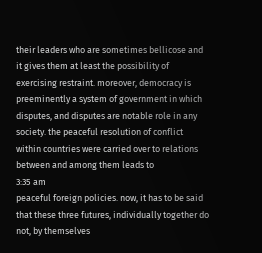their leaders who are sometimes bellicose and it gives them at least the possibility of exercising restraint. moreover, democracy is preeminently a system of government in which disputes, and disputes are notable role in any society. the peaceful resolution of conflict within countries were carried over to relations between and among them leads to
3:35 am
peaceful foreign policies. now, it has to be said that these three futures, individually together do not, by themselves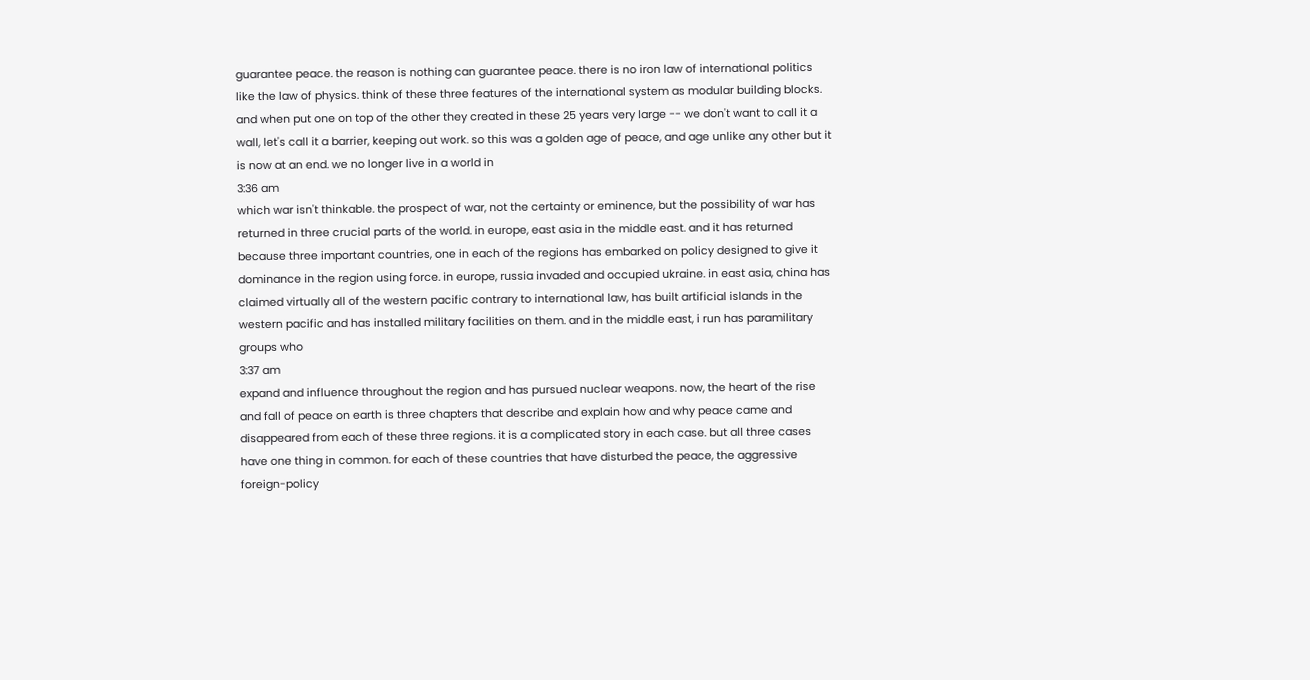guarantee peace. the reason is nothing can guarantee peace. there is no iron law of international politics like the law of physics. think of these three features of the international system as modular building blocks. and when put one on top of the other they created in these 25 years very large -- we don't want to call it a wall, let's call it a barrier, keeping out work. so this was a golden age of peace, and age unlike any other but it is now at an end. we no longer live in a world in
3:36 am
which war isn't thinkable. the prospect of war, not the certainty or eminence, but the possibility of war has returned in three crucial parts of the world. in europe, east asia in the middle east. and it has returned because three important countries, one in each of the regions has embarked on policy designed to give it dominance in the region using force. in europe, russia invaded and occupied ukraine. in east asia, china has claimed virtually all of the western pacific contrary to international law, has built artificial islands in the western pacific and has installed military facilities on them. and in the middle east, i run has paramilitary groups who
3:37 am
expand and influence throughout the region and has pursued nuclear weapons. now, the heart of the rise and fall of peace on earth is three chapters that describe and explain how and why peace came and disappeared from each of these three regions. it is a complicated story in each case. but all three cases have one thing in common. for each of these countries that have disturbed the peace, the aggressive foreign-policy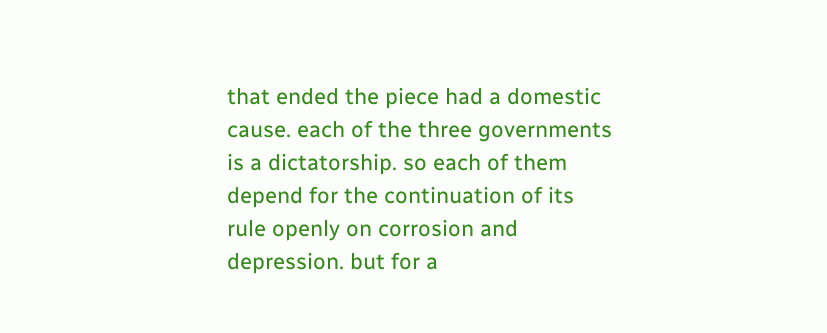that ended the piece had a domestic cause. each of the three governments is a dictatorship. so each of them depend for the continuation of its rule openly on corrosion and depression. but for a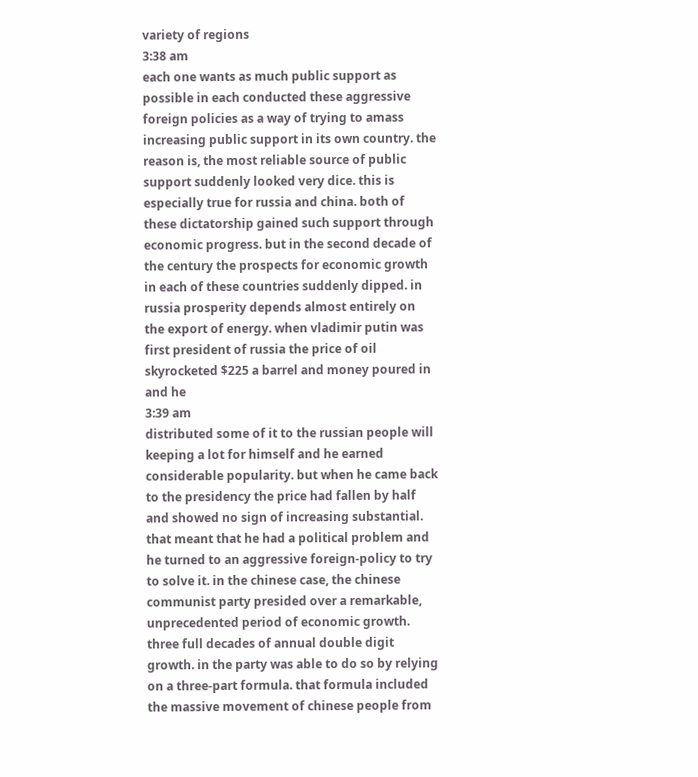variety of regions
3:38 am
each one wants as much public support as possible in each conducted these aggressive foreign policies as a way of trying to amass increasing public support in its own country. the reason is, the most reliable source of public support suddenly looked very dice. this is especially true for russia and china. both of these dictatorship gained such support through economic progress. but in the second decade of the century the prospects for economic growth in each of these countries suddenly dipped. in russia prosperity depends almost entirely on the export of energy. when vladimir putin was first president of russia the price of oil skyrocketed $225 a barrel and money poured in and he
3:39 am
distributed some of it to the russian people will keeping a lot for himself and he earned considerable popularity. but when he came back to the presidency the price had fallen by half and showed no sign of increasing substantial. that meant that he had a political problem and he turned to an aggressive foreign-policy to try to solve it. in the chinese case, the chinese communist party presided over a remarkable, unprecedented period of economic growth. three full decades of annual double digit growth. in the party was able to do so by relying on a three-part formula. that formula included the massive movement of chinese people from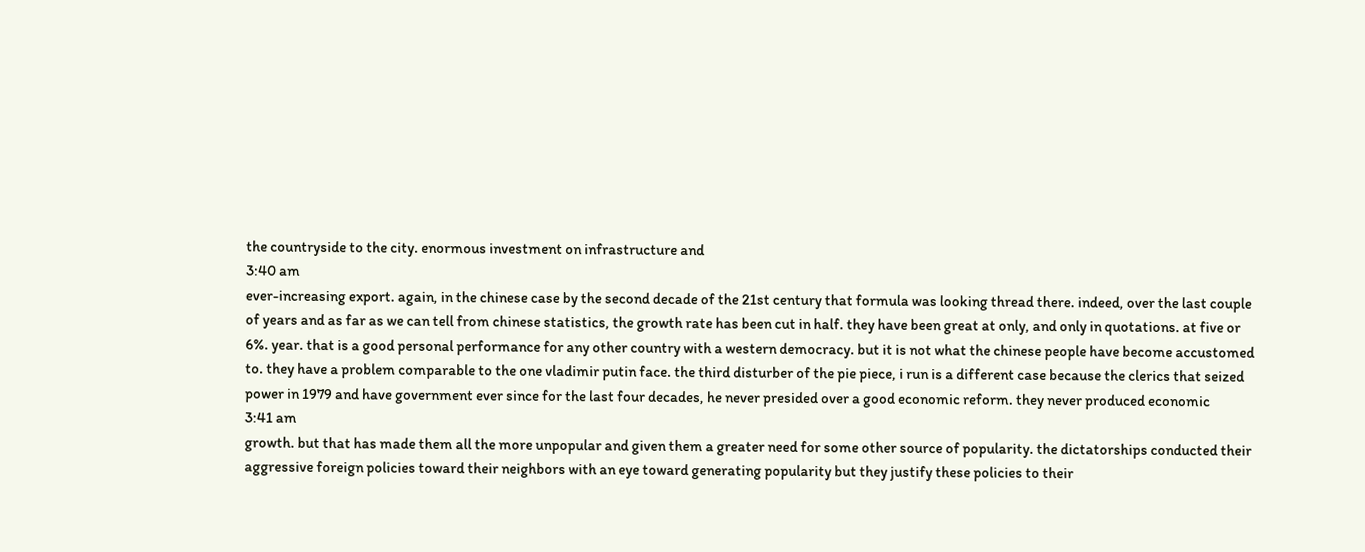the countryside to the city. enormous investment on infrastructure and
3:40 am
ever-increasing export. again, in the chinese case by the second decade of the 21st century that formula was looking thread there. indeed, over the last couple of years and as far as we can tell from chinese statistics, the growth rate has been cut in half. they have been great at only, and only in quotations. at five or 6%. year. that is a good personal performance for any other country with a western democracy. but it is not what the chinese people have become accustomed to. they have a problem comparable to the one vladimir putin face. the third disturber of the pie piece, i run is a different case because the clerics that seized power in 1979 and have government ever since for the last four decades, he never presided over a good economic reform. they never produced economic
3:41 am
growth. but that has made them all the more unpopular and given them a greater need for some other source of popularity. the dictatorships conducted their aggressive foreign policies toward their neighbors with an eye toward generating popularity but they justify these policies to their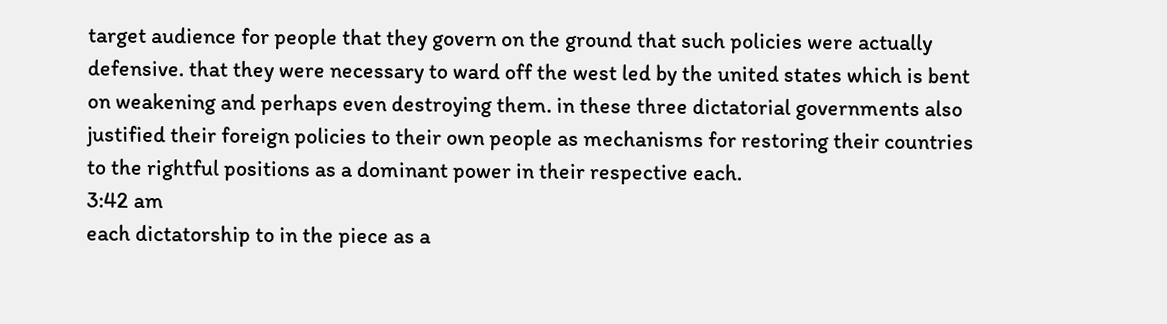target audience for people that they govern on the ground that such policies were actually defensive. that they were necessary to ward off the west led by the united states which is bent on weakening and perhaps even destroying them. in these three dictatorial governments also justified their foreign policies to their own people as mechanisms for restoring their countries to the rightful positions as a dominant power in their respective each.
3:42 am
each dictatorship to in the piece as a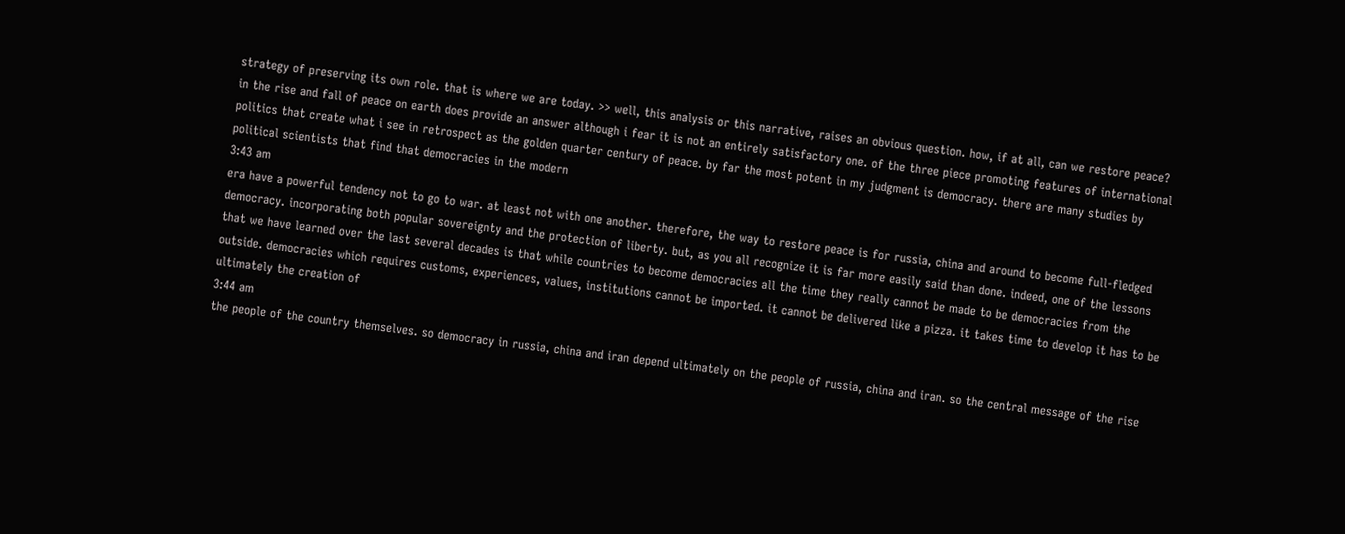strategy of preserving its own role. that is where we are today. >> well, this analysis or this narrative, raises an obvious question. how, if at all, can we restore peace? in the rise and fall of peace on earth does provide an answer although i fear it is not an entirely satisfactory one. of the three piece promoting features of international politics that create what i see in retrospect as the golden quarter century of peace. by far the most potent in my judgment is democracy. there are many studies by political scientists that find that democracies in the modern
3:43 am
era have a powerful tendency not to go to war. at least not with one another. therefore, the way to restore peace is for russia, china and around to become full-fledged democracy. incorporating both popular sovereignty and the protection of liberty. but, as you all recognize it is far more easily said than done. indeed, one of the lessons that we have learned over the last several decades is that while countries to become democracies all the time they really cannot be made to be democracies from the outside. democracies which requires customs, experiences, values, institutions cannot be imported. it cannot be delivered like a pizza. it takes time to develop it has to be ultimately the creation of
3:44 am
the people of the country themselves. so democracy in russia, china and iran depend ultimately on the people of russia, china and iran. so the central message of the rise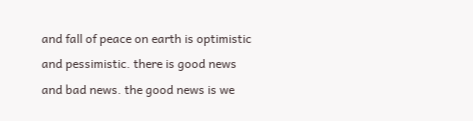and fall of peace on earth is optimistic and pessimistic. there is good news and bad news. the good news is we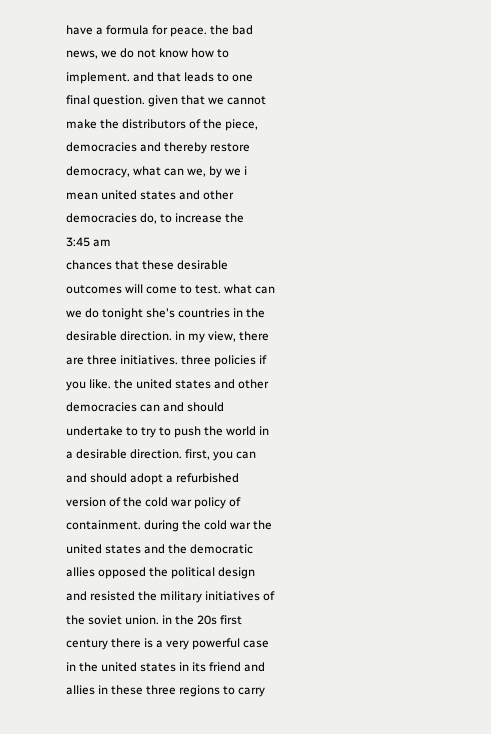have a formula for peace. the bad news, we do not know how to implement. and that leads to one final question. given that we cannot make the distributors of the piece, democracies and thereby restore democracy, what can we, by we i mean united states and other democracies do, to increase the
3:45 am
chances that these desirable outcomes will come to test. what can we do tonight she's countries in the desirable direction. in my view, there are three initiatives. three policies if you like. the united states and other democracies can and should undertake to try to push the world in a desirable direction. first, you can and should adopt a refurbished version of the cold war policy of containment. during the cold war the united states and the democratic allies opposed the political design and resisted the military initiatives of the soviet union. in the 20s first century there is a very powerful case in the united states in its friend and allies in these three regions to carry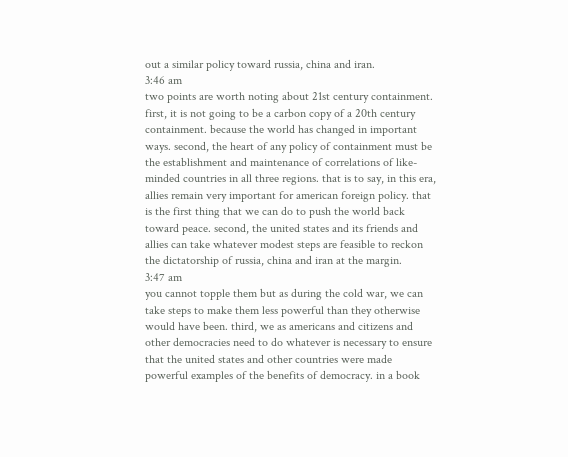out a similar policy toward russia, china and iran.
3:46 am
two points are worth noting about 21st century containment. first, it is not going to be a carbon copy of a 20th century containment. because the world has changed in important ways. second, the heart of any policy of containment must be the establishment and maintenance of correlations of like-minded countries in all three regions. that is to say, in this era, allies remain very important for american foreign policy. that is the first thing that we can do to push the world back toward peace. second, the united states and its friends and allies can take whatever modest steps are feasible to reckon the dictatorship of russia, china and iran at the margin.
3:47 am
you cannot topple them but as during the cold war, we can take steps to make them less powerful than they otherwise would have been. third, we as americans and citizens and other democracies need to do whatever is necessary to ensure that the united states and other countries were made powerful examples of the benefits of democracy. in a book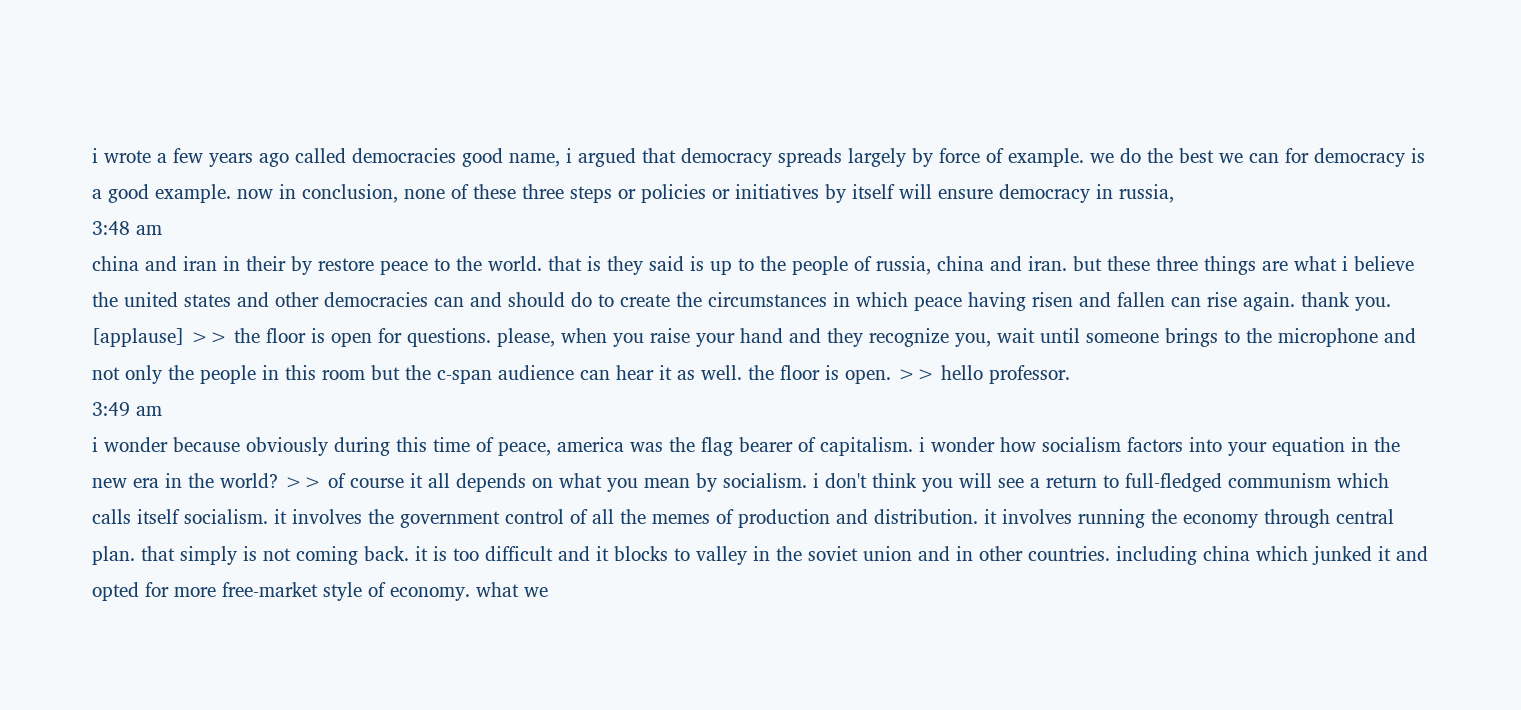i wrote a few years ago called democracies good name, i argued that democracy spreads largely by force of example. we do the best we can for democracy is a good example. now in conclusion, none of these three steps or policies or initiatives by itself will ensure democracy in russia,
3:48 am
china and iran in their by restore peace to the world. that is they said is up to the people of russia, china and iran. but these three things are what i believe the united states and other democracies can and should do to create the circumstances in which peace having risen and fallen can rise again. thank you. [applause] >> the floor is open for questions. please, when you raise your hand and they recognize you, wait until someone brings to the microphone and not only the people in this room but the c-span audience can hear it as well. the floor is open. >> hello professor.
3:49 am
i wonder because obviously during this time of peace, america was the flag bearer of capitalism. i wonder how socialism factors into your equation in the new era in the world? >> of course it all depends on what you mean by socialism. i don't think you will see a return to full-fledged communism which calls itself socialism. it involves the government control of all the memes of production and distribution. it involves running the economy through central plan. that simply is not coming back. it is too difficult and it blocks to valley in the soviet union and in other countries. including china which junked it and opted for more free-market style of economy. what we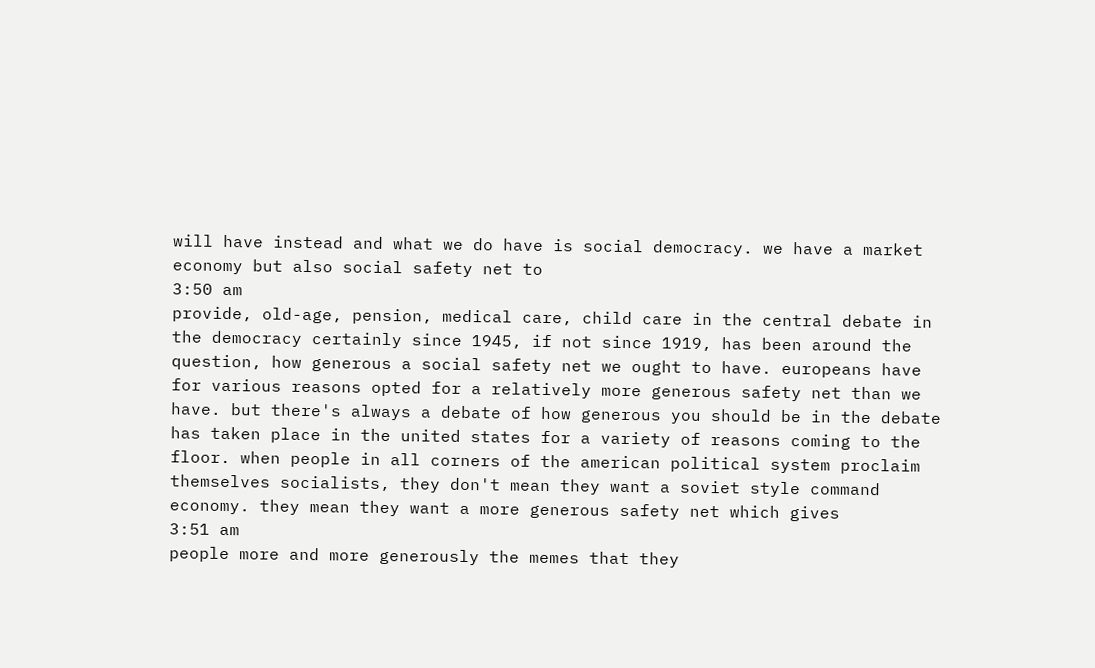will have instead and what we do have is social democracy. we have a market economy but also social safety net to
3:50 am
provide, old-age, pension, medical care, child care in the central debate in the democracy certainly since 1945, if not since 1919, has been around the question, how generous a social safety net we ought to have. europeans have for various reasons opted for a relatively more generous safety net than we have. but there's always a debate of how generous you should be in the debate has taken place in the united states for a variety of reasons coming to the floor. when people in all corners of the american political system proclaim themselves socialists, they don't mean they want a soviet style command economy. they mean they want a more generous safety net which gives
3:51 am
people more and more generously the memes that they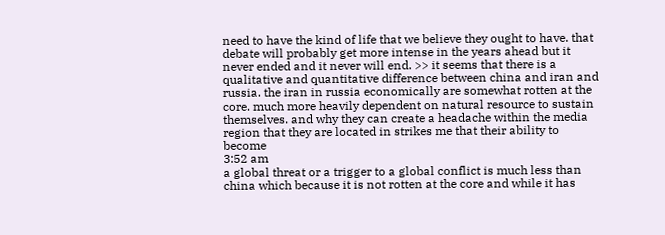need to have the kind of life that we believe they ought to have. that debate will probably get more intense in the years ahead but it never ended and it never will end. >> it seems that there is a qualitative and quantitative difference between china and iran and russia. the iran in russia economically are somewhat rotten at the core. much more heavily dependent on natural resource to sustain themselves. and why they can create a headache within the media region that they are located in strikes me that their ability to become
3:52 am
a global threat or a trigger to a global conflict is much less than china which because it is not rotten at the core and while it has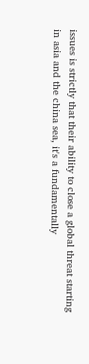issues is strictly that their ability to close a global threat starting in asia and the china sea, it's a fundamentally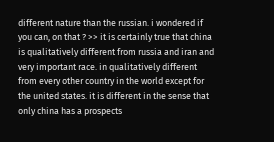different nature than the russian. i wondered if you can, on that ? >> it is certainly true that china is qualitatively different from russia and iran and very important race. in qualitatively different from every other country in the world except for the united states. it is different in the sense that only china has a prospects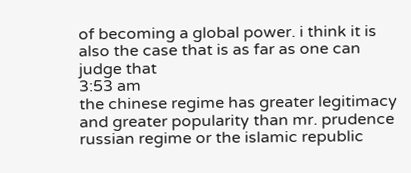of becoming a global power. i think it is also the case that is as far as one can judge that
3:53 am
the chinese regime has greater legitimacy and greater popularity than mr. prudence russian regime or the islamic republic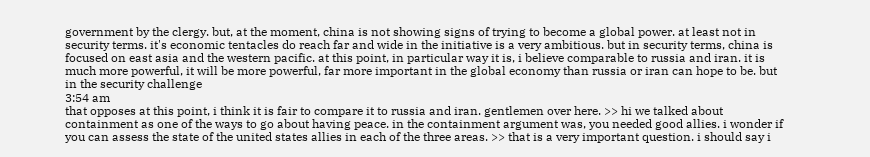government by the clergy. but, at the moment, china is not showing signs of trying to become a global power. at least not in security terms. it's economic tentacles do reach far and wide in the initiative is a very ambitious. but in security terms, china is focused on east asia and the western pacific. at this point, in particular way it is, i believe comparable to russia and iran. it is much more powerful, it will be more powerful, far more important in the global economy than russia or iran can hope to be. but in the security challenge
3:54 am
that opposes at this point, i think it is fair to compare it to russia and iran. gentlemen over here. >> hi we talked about containment as one of the ways to go about having peace. in the containment argument was, you needed good allies. i wonder if you can assess the state of the united states allies in each of the three areas. >> that is a very important question. i should say i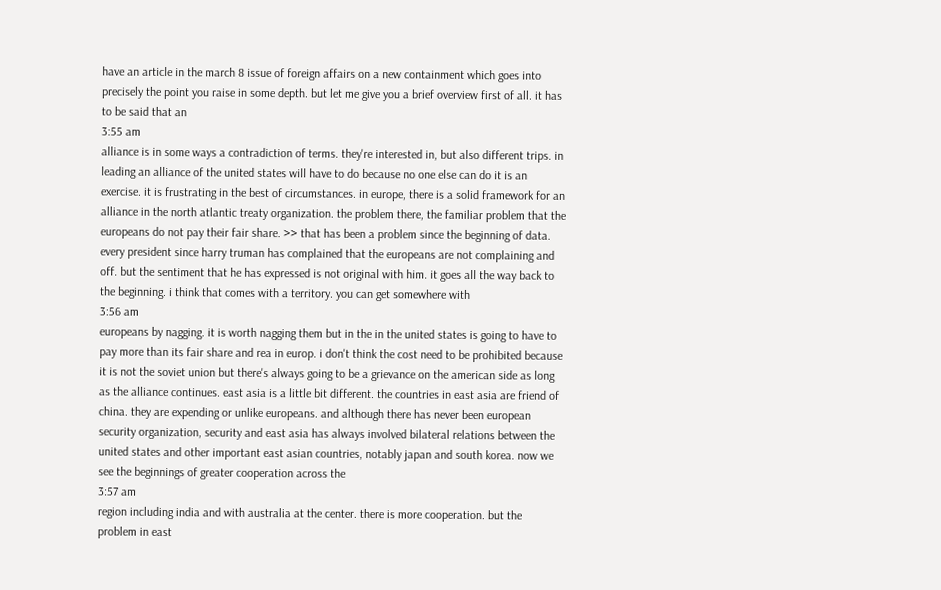have an article in the march 8 issue of foreign affairs on a new containment which goes into precisely the point you raise in some depth. but let me give you a brief overview first of all. it has to be said that an
3:55 am
alliance is in some ways a contradiction of terms. they're interested in, but also different trips. in leading an alliance of the united states will have to do because no one else can do it is an exercise. it is frustrating in the best of circumstances. in europe, there is a solid framework for an alliance in the north atlantic treaty organization. the problem there, the familiar problem that the europeans do not pay their fair share. >> that has been a problem since the beginning of data. every president since harry truman has complained that the europeans are not complaining and off. but the sentiment that he has expressed is not original with him. it goes all the way back to the beginning. i think that comes with a territory. you can get somewhere with
3:56 am
europeans by nagging. it is worth nagging them but in the in the united states is going to have to pay more than its fair share and rea in europ. i don't think the cost need to be prohibited because it is not the soviet union but there's always going to be a grievance on the american side as long as the alliance continues. east asia is a little bit different. the countries in east asia are friend of china. they are expending or unlike europeans. and although there has never been european security organization, security and east asia has always involved bilateral relations between the united states and other important east asian countries, notably japan and south korea. now we see the beginnings of greater cooperation across the
3:57 am
region including india and with australia at the center. there is more cooperation. but the problem in east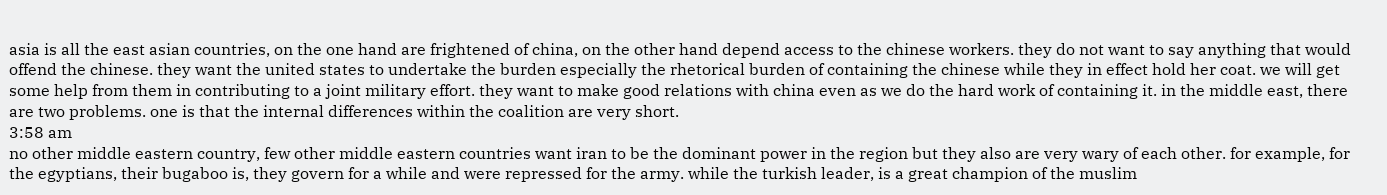asia is all the east asian countries, on the one hand are frightened of china, on the other hand depend access to the chinese workers. they do not want to say anything that would offend the chinese. they want the united states to undertake the burden especially the rhetorical burden of containing the chinese while they in effect hold her coat. we will get some help from them in contributing to a joint military effort. they want to make good relations with china even as we do the hard work of containing it. in the middle east, there are two problems. one is that the internal differences within the coalition are very short.
3:58 am
no other middle eastern country, few other middle eastern countries want iran to be the dominant power in the region but they also are very wary of each other. for example, for the egyptians, their bugaboo is, they govern for a while and were repressed for the army. while the turkish leader, is a great champion of the muslim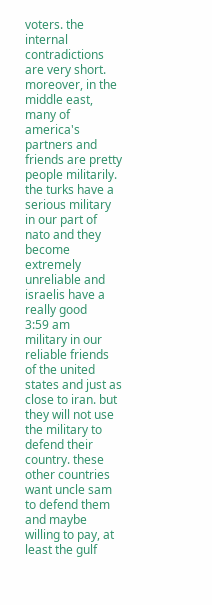voters. the internal contradictions are very short. moreover, in the middle east, many of america's partners and friends are pretty people militarily. the turks have a serious military in our part of nato and they become extremely unreliable and israelis have a really good
3:59 am
military in our reliable friends of the united states and just as close to iran. but they will not use the military to defend their country. these other countries want uncle sam to defend them and maybe willing to pay, at least the gulf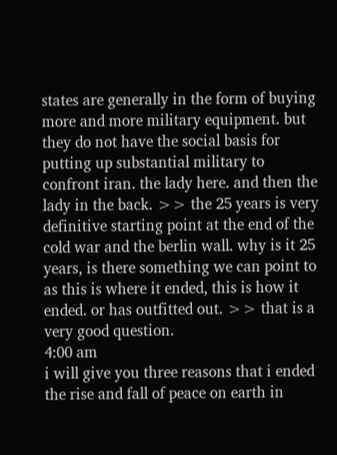states are generally in the form of buying more and more military equipment. but they do not have the social basis for putting up substantial military to confront iran. the lady here. and then the lady in the back. >> the 25 years is very definitive starting point at the end of the cold war and the berlin wall. why is it 25 years, is there something we can point to as this is where it ended, this is how it ended. or has outfitted out. >> that is a very good question.
4:00 am
i will give you three reasons that i ended the rise and fall of peace on earth in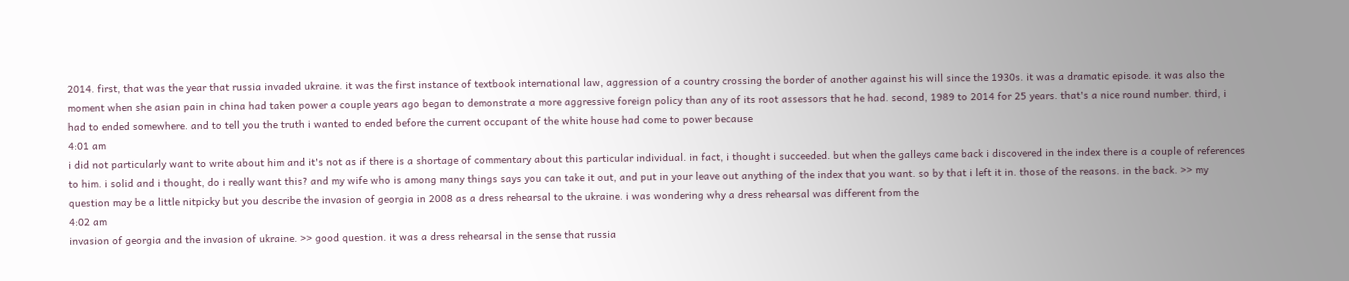2014. first, that was the year that russia invaded ukraine. it was the first instance of textbook international law, aggression of a country crossing the border of another against his will since the 1930s. it was a dramatic episode. it was also the moment when she asian pain in china had taken power a couple years ago began to demonstrate a more aggressive foreign policy than any of its root assessors that he had. second, 1989 to 2014 for 25 years. that's a nice round number. third, i had to ended somewhere. and to tell you the truth i wanted to ended before the current occupant of the white house had come to power because
4:01 am
i did not particularly want to write about him and it's not as if there is a shortage of commentary about this particular individual. in fact, i thought i succeeded. but when the galleys came back i discovered in the index there is a couple of references to him. i solid and i thought, do i really want this? and my wife who is among many things says you can take it out, and put in your leave out anything of the index that you want. so by that i left it in. those of the reasons. in the back. >> my question may be a little nitpicky but you describe the invasion of georgia in 2008 as a dress rehearsal to the ukraine. i was wondering why a dress rehearsal was different from the
4:02 am
invasion of georgia and the invasion of ukraine. >> good question. it was a dress rehearsal in the sense that russia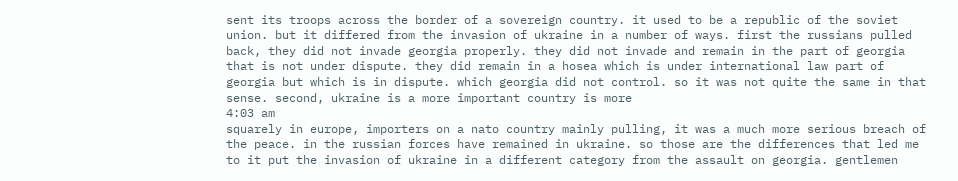sent its troops across the border of a sovereign country. it used to be a republic of the soviet union. but it differed from the invasion of ukraine in a number of ways. first the russians pulled back, they did not invade georgia properly. they did not invade and remain in the part of georgia that is not under dispute. they did remain in a hosea which is under international law part of georgia but which is in dispute. which georgia did not control. so it was not quite the same in that sense. second, ukraine is a more important country is more
4:03 am
squarely in europe, importers on a nato country mainly pulling, it was a much more serious breach of the peace. in the russian forces have remained in ukraine. so those are the differences that led me to it put the invasion of ukraine in a different category from the assault on georgia. gentlemen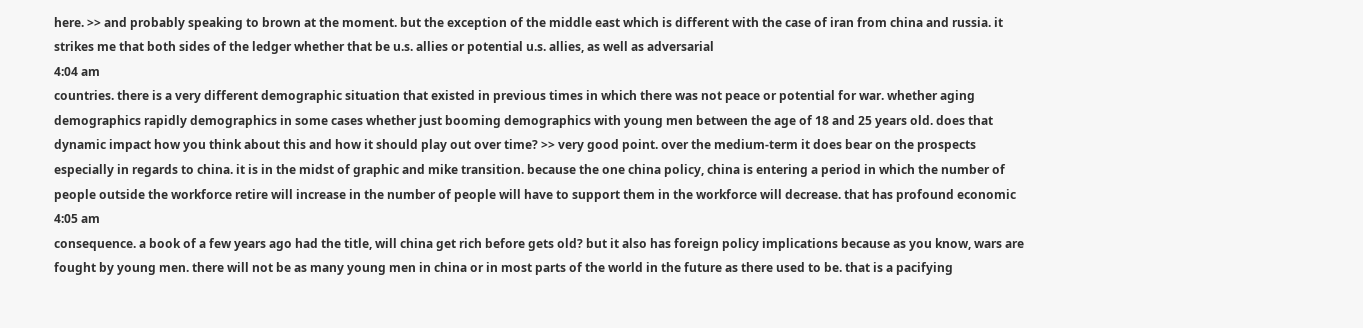here. >> and probably speaking to brown at the moment. but the exception of the middle east which is different with the case of iran from china and russia. it strikes me that both sides of the ledger whether that be u.s. allies or potential u.s. allies, as well as adversarial
4:04 am
countries. there is a very different demographic situation that existed in previous times in which there was not peace or potential for war. whether aging demographics rapidly demographics in some cases whether just booming demographics with young men between the age of 18 and 25 years old. does that dynamic impact how you think about this and how it should play out over time? >> very good point. over the medium-term it does bear on the prospects especially in regards to china. it is in the midst of graphic and mike transition. because the one china policy, china is entering a period in which the number of people outside the workforce retire will increase in the number of people will have to support them in the workforce will decrease. that has profound economic
4:05 am
consequence. a book of a few years ago had the title, will china get rich before gets old? but it also has foreign policy implications because as you know, wars are fought by young men. there will not be as many young men in china or in most parts of the world in the future as there used to be. that is a pacifying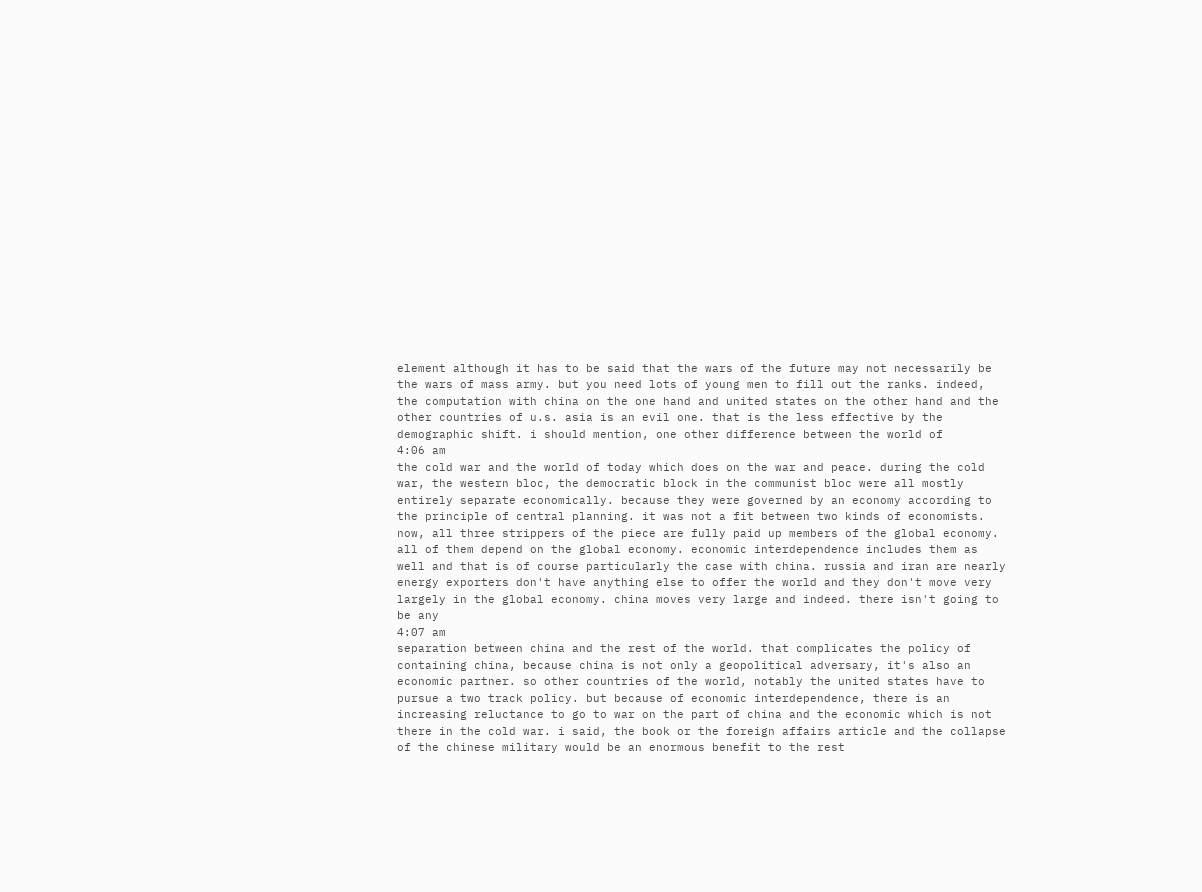element although it has to be said that the wars of the future may not necessarily be the wars of mass army. but you need lots of young men to fill out the ranks. indeed, the computation with china on the one hand and united states on the other hand and the other countries of u.s. asia is an evil one. that is the less effective by the demographic shift. i should mention, one other difference between the world of
4:06 am
the cold war and the world of today which does on the war and peace. during the cold war, the western bloc, the democratic block in the communist bloc were all mostly entirely separate economically. because they were governed by an economy according to the principle of central planning. it was not a fit between two kinds of economists. now, all three strippers of the piece are fully paid up members of the global economy. all of them depend on the global economy. economic interdependence includes them as well and that is of course particularly the case with china. russia and iran are nearly energy exporters don't have anything else to offer the world and they don't move very largely in the global economy. china moves very large and indeed. there isn't going to be any
4:07 am
separation between china and the rest of the world. that complicates the policy of containing china, because china is not only a geopolitical adversary, it's also an economic partner. so other countries of the world, notably the united states have to pursue a two track policy. but because of economic interdependence, there is an increasing reluctance to go to war on the part of china and the economic which is not there in the cold war. i said, the book or the foreign affairs article and the collapse of the chinese military would be an enormous benefit to the rest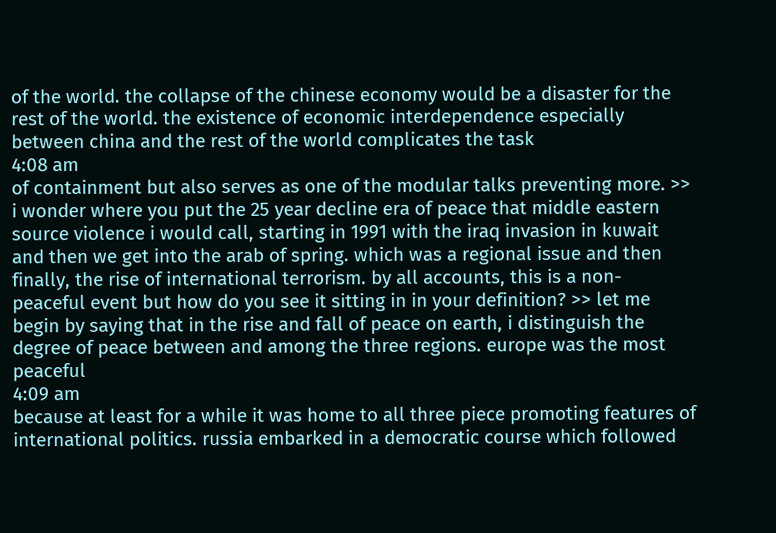of the world. the collapse of the chinese economy would be a disaster for the rest of the world. the existence of economic interdependence especially between china and the rest of the world complicates the task
4:08 am
of containment but also serves as one of the modular talks preventing more. >> i wonder where you put the 25 year decline era of peace that middle eastern source violence i would call, starting in 1991 with the iraq invasion in kuwait and then we get into the arab of spring. which was a regional issue and then finally, the rise of international terrorism. by all accounts, this is a non- peaceful event but how do you see it sitting in in your definition? >> let me begin by saying that in the rise and fall of peace on earth, i distinguish the degree of peace between and among the three regions. europe was the most peaceful
4:09 am
because at least for a while it was home to all three piece promoting features of international politics. russia embarked in a democratic course which followed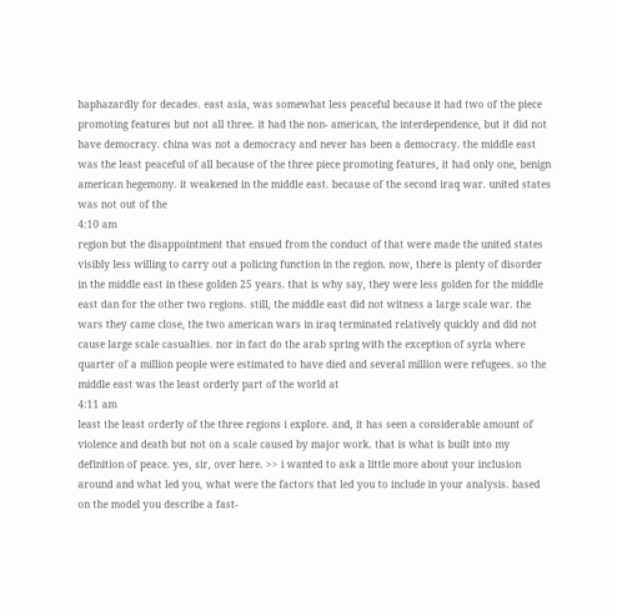haphazardly for decades. east asia, was somewhat less peaceful because it had two of the piece promoting features but not all three. it had the non- american, the interdependence, but it did not have democracy. china was not a democracy and never has been a democracy. the middle east was the least peaceful of all because of the three piece promoting features, it had only one, benign american hegemony. it weakened in the middle east. because of the second iraq war. united states was not out of the
4:10 am
region but the disappointment that ensued from the conduct of that were made the united states visibly less willing to carry out a policing function in the region. now, there is plenty of disorder in the middle east in these golden 25 years. that is why say, they were less golden for the middle east dan for the other two regions. still, the middle east did not witness a large scale war. the wars they came close, the two american wars in iraq terminated relatively quickly and did not cause large scale casualties. nor in fact do the arab spring with the exception of syria where quarter of a million people were estimated to have died and several million were refugees. so the middle east was the least orderly part of the world at
4:11 am
least the least orderly of the three regions i explore. and, it has seen a considerable amount of violence and death but not on a scale caused by major work. that is what is built into my definition of peace. yes, sir, over here. >> i wanted to ask a little more about your inclusion around and what led you, what were the factors that led you to include in your analysis. based on the model you describe a fast-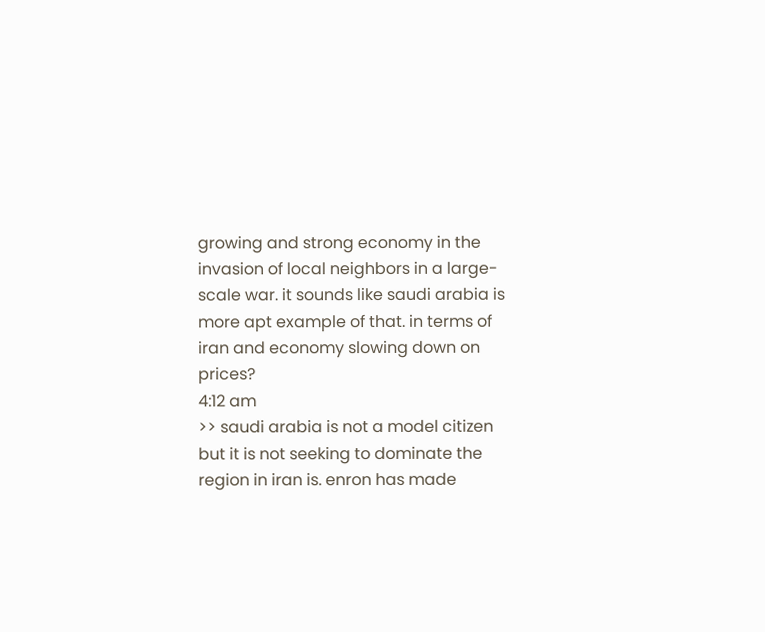growing and strong economy in the invasion of local neighbors in a large-scale war. it sounds like saudi arabia is more apt example of that. in terms of iran and economy slowing down on prices?
4:12 am
>> saudi arabia is not a model citizen but it is not seeking to dominate the region in iran is. enron has made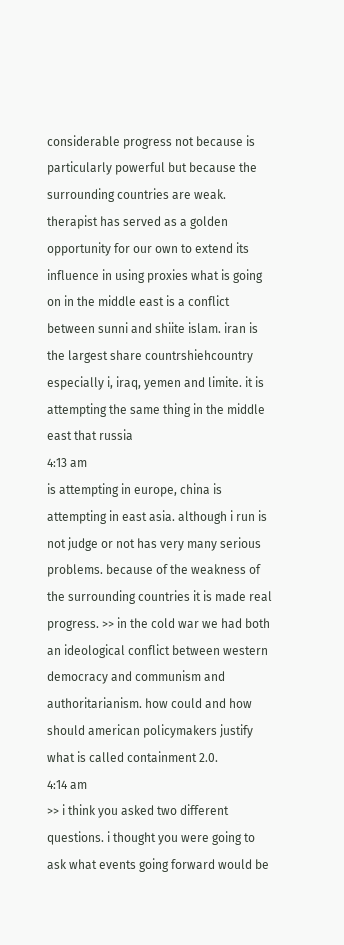considerable progress not because is particularly powerful but because the surrounding countries are weak. therapist has served as a golden opportunity for our own to extend its influence in using proxies what is going on in the middle east is a conflict between sunni and shiite islam. iran is the largest share countrshiehcountry especially i, iraq, yemen and limite. it is attempting the same thing in the middle east that russia
4:13 am
is attempting in europe, china is attempting in east asia. although i run is not judge or not has very many serious problems. because of the weakness of the surrounding countries it is made real progress. >> in the cold war we had both an ideological conflict between western democracy and communism and authoritarianism. how could and how should american policymakers justify what is called containment 2.0.
4:14 am
>> i think you asked two different questions. i thought you were going to ask what events going forward would be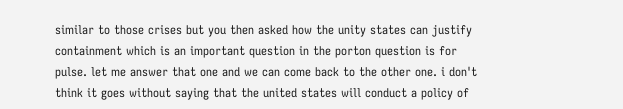similar to those crises but you then asked how the unity states can justify containment which is an important question in the porton question is for pulse. let me answer that one and we can come back to the other one. i don't think it goes without saying that the united states will conduct a policy of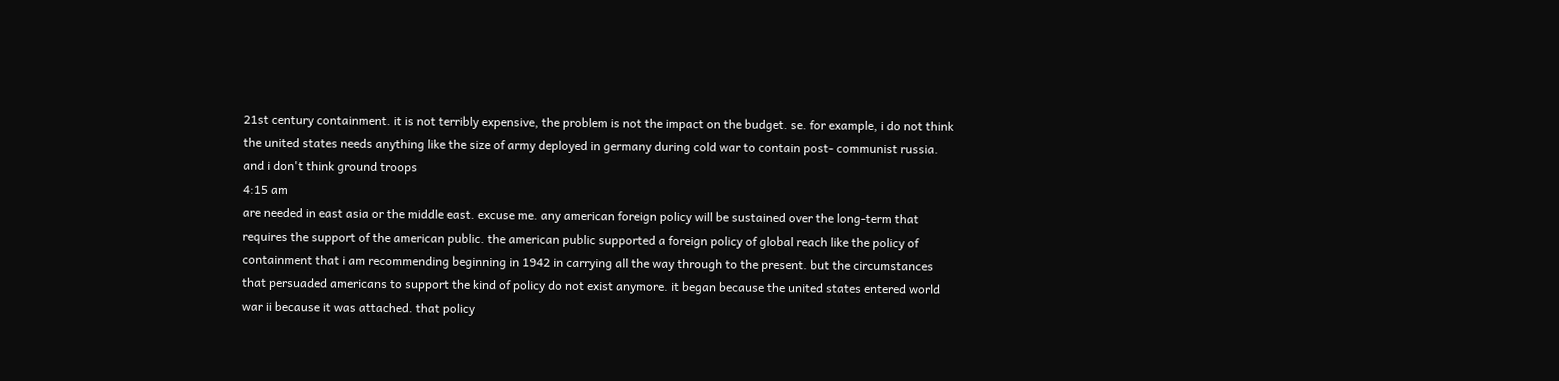21st century containment. it is not terribly expensive, the problem is not the impact on the budget. se. for example, i do not think the united states needs anything like the size of army deployed in germany during cold war to contain post- communist russia. and i don't think ground troops
4:15 am
are needed in east asia or the middle east. excuse me. any american foreign policy will be sustained over the long-term that requires the support of the american public. the american public supported a foreign policy of global reach like the policy of containment that i am recommending beginning in 1942 in carrying all the way through to the present. but the circumstances that persuaded americans to support the kind of policy do not exist anymore. it began because the united states entered world war ii because it was attached. that policy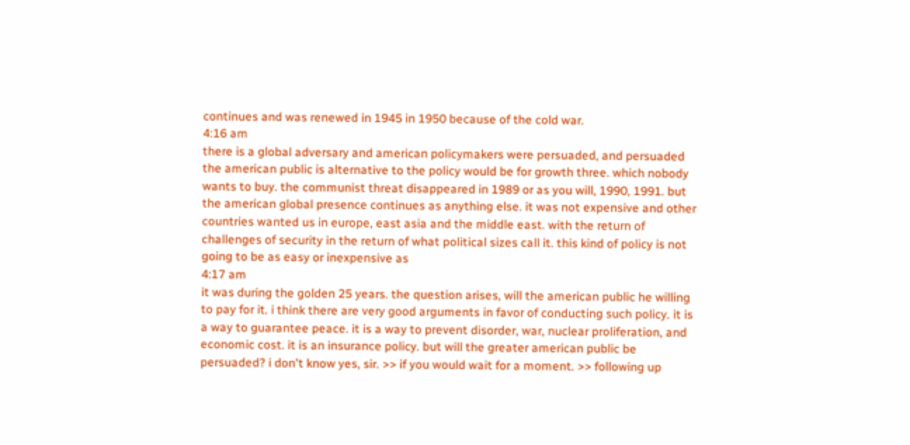continues and was renewed in 1945 in 1950 because of the cold war.
4:16 am
there is a global adversary and american policymakers were persuaded, and persuaded the american public is alternative to the policy would be for growth three. which nobody wants to buy. the communist threat disappeared in 1989 or as you will, 1990, 1991. but the american global presence continues as anything else. it was not expensive and other countries wanted us in europe, east asia and the middle east. with the return of challenges of security in the return of what political sizes call it. this kind of policy is not going to be as easy or inexpensive as
4:17 am
it was during the golden 25 years. the question arises, will the american public he willing to pay for it. i think there are very good arguments in favor of conducting such policy. it is a way to guarantee peace. it is a way to prevent disorder, war, nuclear proliferation, and economic cost. it is an insurance policy. but will the greater american public be persuaded? i don't know yes, sir. >> if you would wait for a moment. >> following up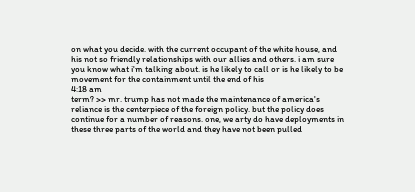on what you decide. with the current occupant of the white house, and his not so friendly relationships with our allies and others. i am sure you know what i'm talking about. is he likely to call or is he likely to be movement for the containment until the end of his
4:18 am
term? >> mr. trump has not made the maintenance of america's reliance is the centerpiece of the foreign policy. but the policy does continue for a number of reasons. one, we arty do have deployments in these three parts of the world and they have not been pulled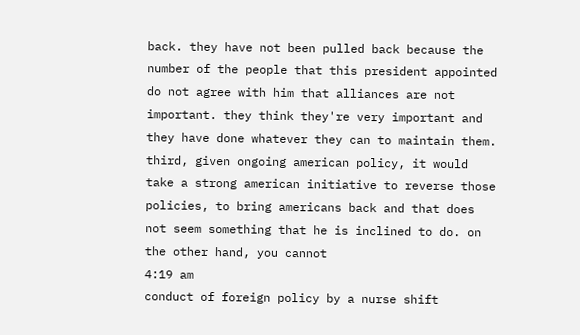back. they have not been pulled back because the number of the people that this president appointed do not agree with him that alliances are not important. they think they're very important and they have done whatever they can to maintain them. third, given ongoing american policy, it would take a strong american initiative to reverse those policies, to bring americans back and that does not seem something that he is inclined to do. on the other hand, you cannot
4:19 am
conduct of foreign policy by a nurse shift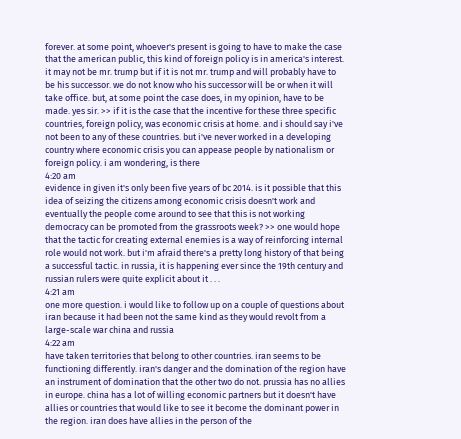forever. at some point, whoever's present is going to have to make the case that the american public, this kind of foreign policy is in america's interest. it may not be mr. trump but if it is not mr. trump and will probably have to be his successor. we do not know who his successor will be or when it will take office. but, at some point the case does, in my opinion, have to be made. yes sir. >> if it is the case that the incentive for these three specific countries, foreign policy, was economic crisis at home. and i should say i've not been to any of these countries. but i've never worked in a developing country where economic crisis you can appease people by nationalism or foreign policy. i am wondering, is there
4:20 am
evidence in given it's only been five years of bc 2014. is it possible that this idea of seizing the citizens among economic crisis doesn't work and eventually the people come around to see that this is not working democracy can be promoted from the grassroots week? >> one would hope that the tactic for creating external enemies is a way of reinforcing internal role would not work. but i'm afraid there's a pretty long history of that being a successful tactic. in russia, it is happening ever since the 19th century and russian rulers were quite explicit about it . . .
4:21 am
one more question. i would like to follow up on a couple of questions about iran because it had been not the same kind as they would revolt from a large-scale war china and russia
4:22 am
have taken territories that belong to other countries. iran seems to be functioning differently. iran's danger and the domination of the region have an instrument of domination that the other two do not. prussia has no allies in europe. china has a lot of willing economic partners but it doesn't have allies or countries that would like to see it become the dominant power in the region. iran does have allies in the person of the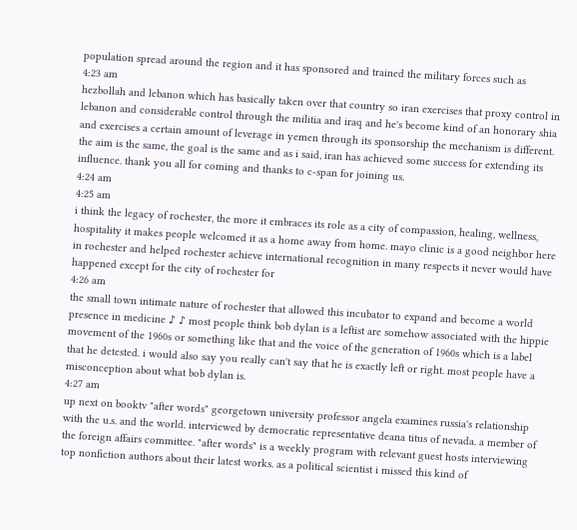population spread around the region and it has sponsored and trained the military forces such as
4:23 am
hezbollah and lebanon which has basically taken over that country so iran exercises that proxy control in lebanon and considerable control through the militia and iraq and he's become kind of an honorary shia and exercises a certain amount of leverage in yemen through its sponsorship the mechanism is different. the aim is the same, the goal is the same and as i said, iran has achieved some success for extending its influence. thank you all for coming and thanks to c-span for joining us.
4:24 am
4:25 am
i think the legacy of rochester, the more it embraces its role as a city of compassion, healing, wellness, hospitality it makes people welcomed it as a home away from home. mayo clinic is a good neighbor here in rochester and helped rochester achieve international recognition in many respects it never would have happened except for the city of rochester for
4:26 am
the small town intimate nature of rochester that allowed this incubator to expand and become a world presence in medicine ♪ ♪ most people think bob dylan is a leftist are somehow associated with the hippie movement of the 1960s or something like that and the voice of the generation of 1960s which is a label that he detested. i would also say you really can't say that he is exactly left or right. most people have a misconception about what bob dylan is.
4:27 am
up next on booktv "after words" georgetown university professor angela examines russia's relationship with the u.s. and the world. interviewed by democratic representative deana titus of nevada. a member of the foreign affairs committee. "after words" is a weekly program with relevant guest hosts interviewing top nonfiction authors about their latest works. as a political scientist i missed this kind of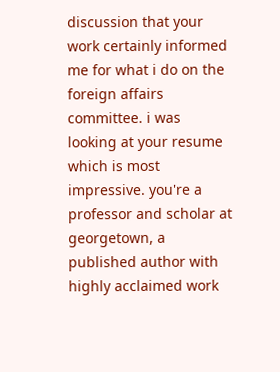discussion that your work certainly informed me for what i do on the foreign affairs committee. i was looking at your resume which is most impressive. you're a professor and scholar at georgetown, a published author with highly acclaimed work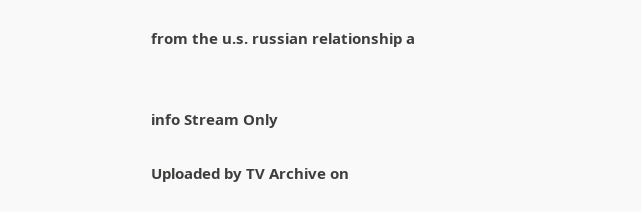from the u.s. russian relationship a


info Stream Only

Uploaded by TV Archive on